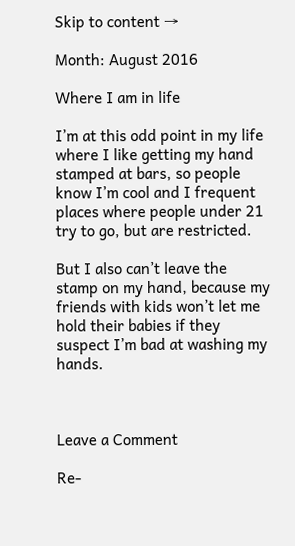Skip to content →

Month: August 2016

Where I am in life

I’m at this odd point in my life where I like getting my hand stamped at bars, so people know I’m cool and I frequent places where people under 21 try to go, but are restricted.

But I also can’t leave the stamp on my hand, because my friends with kids won’t let me hold their babies if they suspect I’m bad at washing my hands.



Leave a Comment

Re-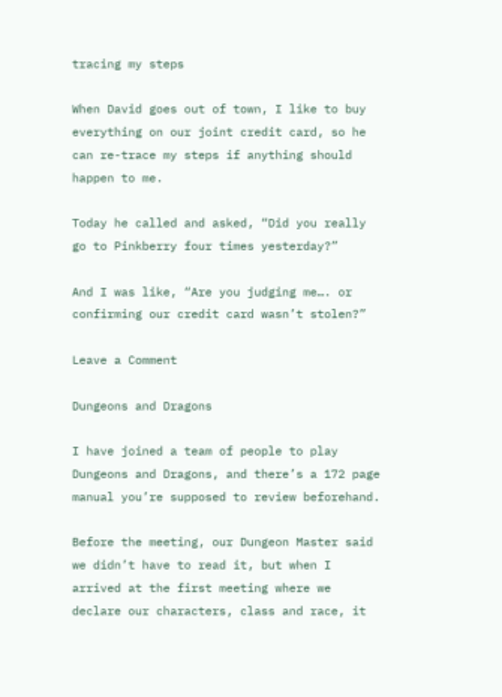tracing my steps

When David goes out of town, I like to buy everything on our joint credit card, so he can re-trace my steps if anything should happen to me.

Today he called and asked, “Did you really go to Pinkberry four times yesterday?”

And I was like, “Are you judging me…. or confirming our credit card wasn’t stolen?”

Leave a Comment

Dungeons and Dragons

I have joined a team of people to play Dungeons and Dragons, and there’s a 172 page manual you’re supposed to review beforehand.

Before the meeting, our Dungeon Master said we didn’t have to read it, but when I arrived at the first meeting where we declare our characters, class and race, it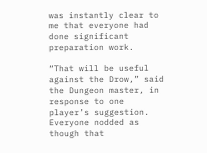was instantly clear to me that everyone had done significant preparation work.

“That will be useful against the Drow,” said the Dungeon master, in response to one player’s suggestion. Everyone nodded as though that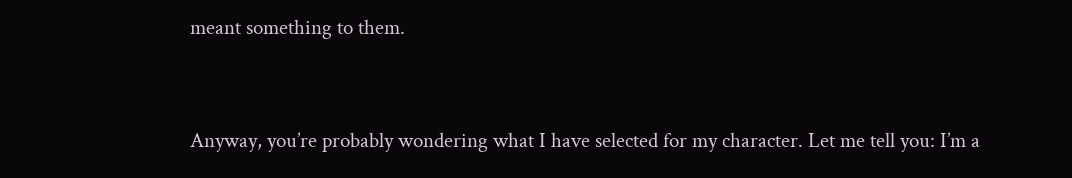meant something to them.


Anyway, you’re probably wondering what I have selected for my character. Let me tell you: I’m a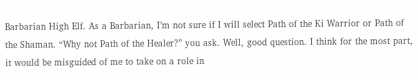Barbarian High Elf. As a Barbarian, I’m not sure if I will select Path of the Ki Warrior or Path of the Shaman. “Why not Path of the Healer?” you ask. Well, good question. I think for the most part, it would be misguided of me to take on a role in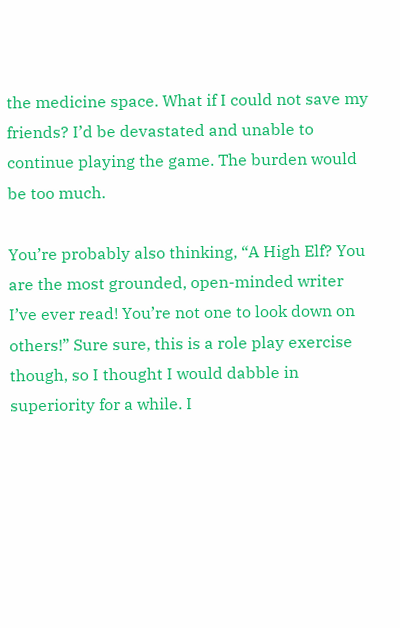the medicine space. What if I could not save my friends? I’d be devastated and unable to continue playing the game. The burden would be too much.

You’re probably also thinking, “A High Elf? You are the most grounded, open-minded writer I’ve ever read! You’re not one to look down on others!” Sure sure, this is a role play exercise though, so I thought I would dabble in superiority for a while. I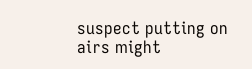suspect putting on airs might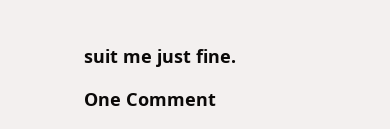suit me just fine.

One Comment